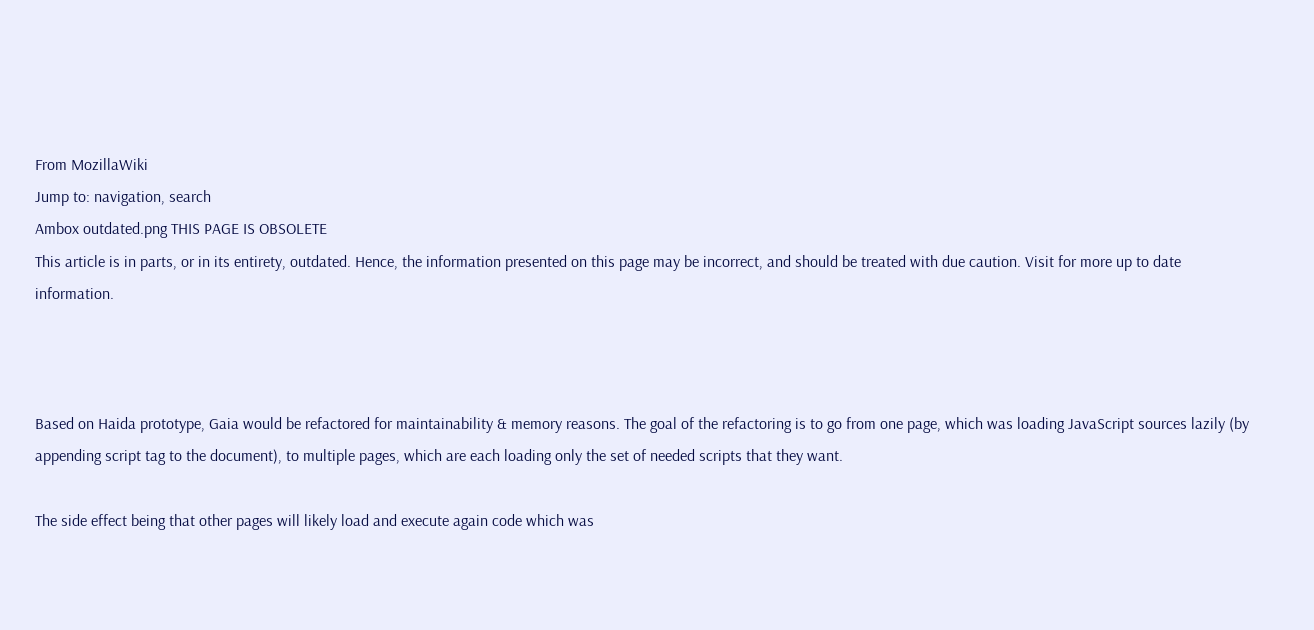From MozillaWiki
Jump to: navigation, search
Ambox outdated.png THIS PAGE IS OBSOLETE
This article is in parts, or in its entirety, outdated. Hence, the information presented on this page may be incorrect, and should be treated with due caution. Visit for more up to date information.



Based on Haida prototype, Gaia would be refactored for maintainability & memory reasons. The goal of the refactoring is to go from one page, which was loading JavaScript sources lazily (by appending script tag to the document), to multiple pages, which are each loading only the set of needed scripts that they want.

The side effect being that other pages will likely load and execute again code which was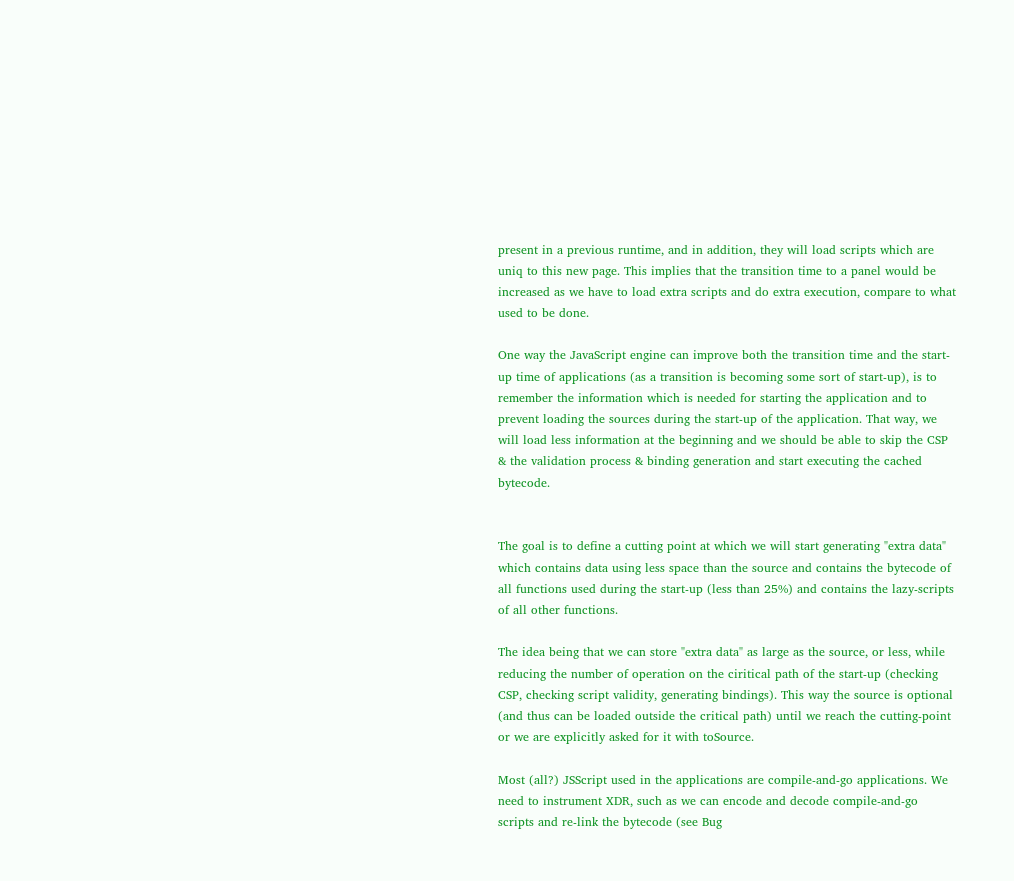present in a previous runtime, and in addition, they will load scripts which are uniq to this new page. This implies that the transition time to a panel would be increased as we have to load extra scripts and do extra execution, compare to what used to be done.

One way the JavaScript engine can improve both the transition time and the start-up time of applications (as a transition is becoming some sort of start-up), is to remember the information which is needed for starting the application and to prevent loading the sources during the start-up of the application. That way, we will load less information at the beginning and we should be able to skip the CSP & the validation process & binding generation and start executing the cached bytecode.


The goal is to define a cutting point at which we will start generating "extra data" which contains data using less space than the source and contains the bytecode of all functions used during the start-up (less than 25%) and contains the lazy-scripts of all other functions.

The idea being that we can store "extra data" as large as the source, or less, while reducing the number of operation on the ciritical path of the start-up (checking CSP, checking script validity, generating bindings). This way the source is optional (and thus can be loaded outside the critical path) until we reach the cutting-point or we are explicitly asked for it with toSource.

Most (all?) JSScript used in the applications are compile-and-go applications. We need to instrument XDR, such as we can encode and decode compile-and-go scripts and re-link the bytecode (see Bug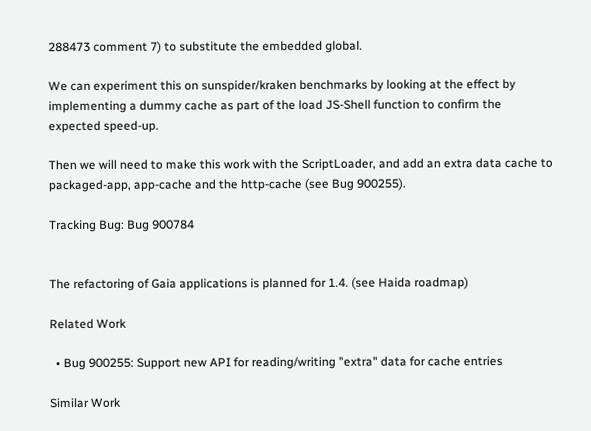288473 comment 7) to substitute the embedded global.

We can experiment this on sunspider/kraken benchmarks by looking at the effect by implementing a dummy cache as part of the load JS-Shell function to confirm the expected speed-up.

Then we will need to make this work with the ScriptLoader, and add an extra data cache to packaged-app, app-cache and the http-cache (see Bug 900255).

Tracking Bug: Bug 900784


The refactoring of Gaia applications is planned for 1.4. (see Haida roadmap)

Related Work

  • Bug 900255: Support new API for reading/writing "extra" data for cache entries

Similar Work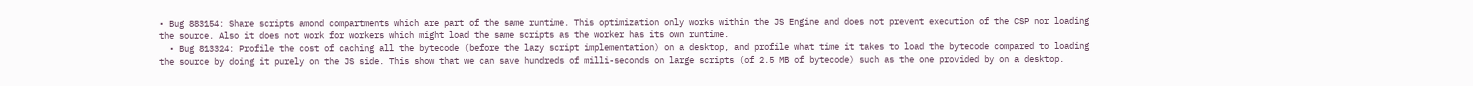• Bug 883154: Share scripts amond compartments which are part of the same runtime. This optimization only works within the JS Engine and does not prevent execution of the CSP nor loading the source. Also it does not work for workers which might load the same scripts as the worker has its own runtime.
  • Bug 813324: Profile the cost of caching all the bytecode (before the lazy script implementation) on a desktop, and profile what time it takes to load the bytecode compared to loading the source by doing it purely on the JS side. This show that we can save hundreds of milli-seconds on large scripts (of 2.5 MB of bytecode) such as the one provided by on a desktop.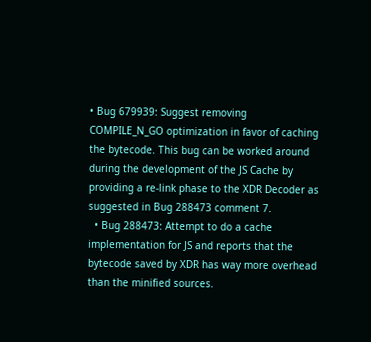• Bug 679939: Suggest removing COMPILE_N_GO optimization in favor of caching the bytecode. This bug can be worked around during the development of the JS Cache by providing a re-link phase to the XDR Decoder as suggested in Bug 288473 comment 7.
  • Bug 288473: Attempt to do a cache implementation for JS and reports that the bytecode saved by XDR has way more overhead than the minified sources.